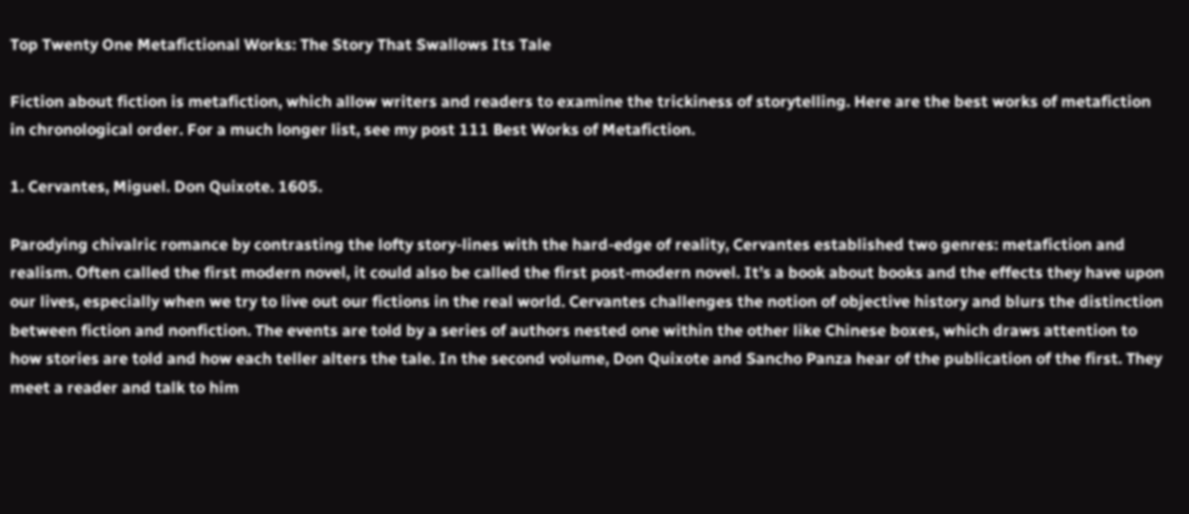Top Twenty One Metafictional Works: The Story That Swallows Its Tale

Fiction about fiction is metafiction, which allow writers and readers to examine the trickiness of storytelling. Here are the best works of metafiction in chronological order. For a much longer list, see my post 111 Best Works of Metafiction.

1. Cervantes, Miguel. Don Quixote. 1605.

Parodying chivalric romance by contrasting the lofty story-lines with the hard-edge of reality, Cervantes established two genres: metafiction and realism. Often called the first modern novel, it could also be called the first post-modern novel. It’s a book about books and the effects they have upon our lives, especially when we try to live out our fictions in the real world. Cervantes challenges the notion of objective history and blurs the distinction between fiction and nonfiction. The events are told by a series of authors nested one within the other like Chinese boxes, which draws attention to how stories are told and how each teller alters the tale. In the second volume, Don Quixote and Sancho Panza hear of the publication of the first. They meet a reader and talk to him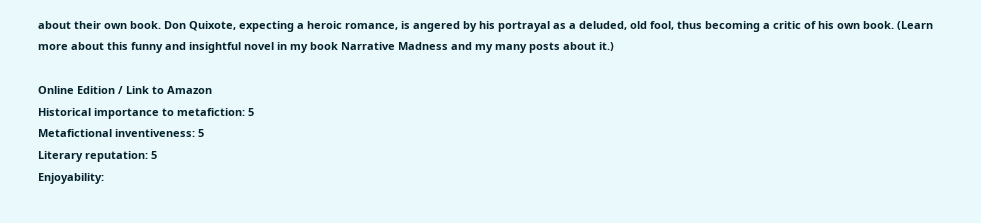about their own book. Don Quixote, expecting a heroic romance, is angered by his portrayal as a deluded, old fool, thus becoming a critic of his own book. (Learn more about this funny and insightful novel in my book Narrative Madness and my many posts about it.)

Online Edition / Link to Amazon
Historical importance to metafiction: 5
Metafictional inventiveness: 5
Literary reputation: 5
Enjoyability: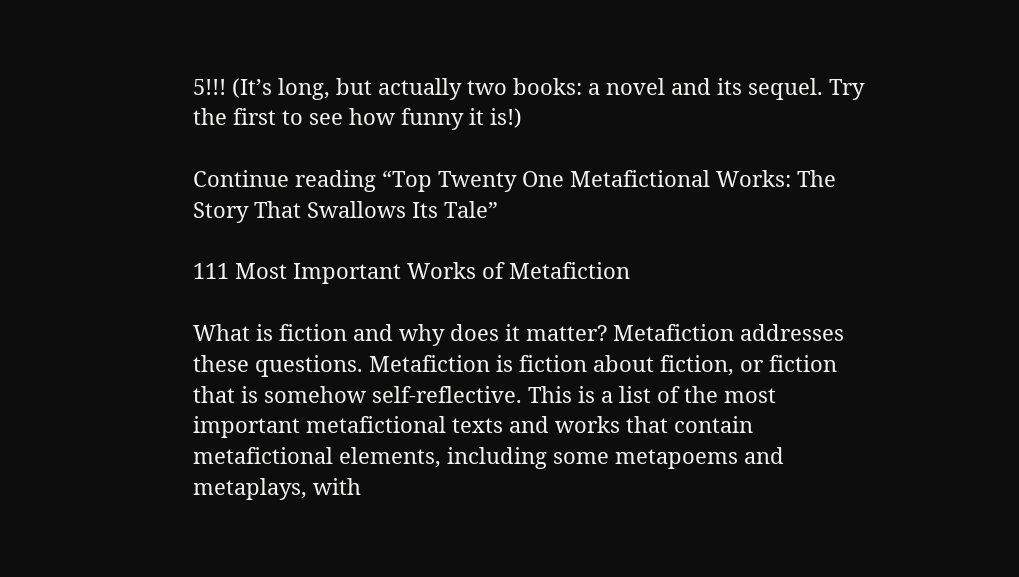5!!! (It’s long, but actually two books: a novel and its sequel. Try the first to see how funny it is!)

Continue reading “Top Twenty One Metafictional Works: The Story That Swallows Its Tale”

111 Most Important Works of Metafiction

What is fiction and why does it matter? Metafiction addresses these questions. Metafiction is fiction about fiction, or fiction that is somehow self-reflective. This is a list of the most important metafictional texts and works that contain metafictional elements, including some metapoems and metaplays, with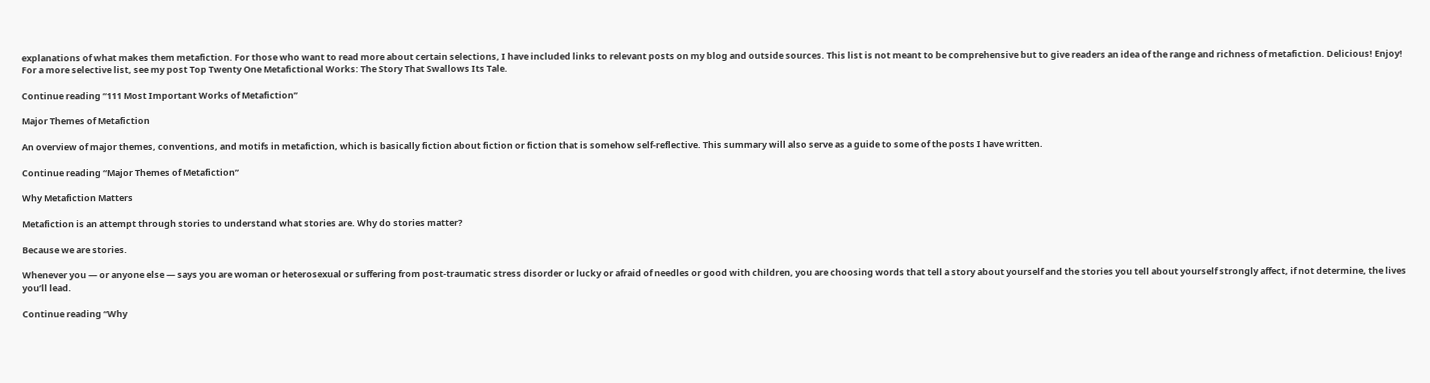explanations of what makes them metafiction. For those who want to read more about certain selections, I have included links to relevant posts on my blog and outside sources. This list is not meant to be comprehensive but to give readers an idea of the range and richness of metafiction. Delicious! Enjoy! For a more selective list, see my post Top Twenty One Metafictional Works: The Story That Swallows Its Tale.

Continue reading “111 Most Important Works of Metafiction”

Major Themes of Metafiction

An overview of major themes, conventions, and motifs in metafiction, which is basically fiction about fiction or fiction that is somehow self-reflective. This summary will also serve as a guide to some of the posts I have written.

Continue reading “Major Themes of Metafiction”

Why Metafiction Matters

Metafiction is an attempt through stories to understand what stories are. Why do stories matter?

Because we are stories.

Whenever you — or anyone else — says you are woman or heterosexual or suffering from post-traumatic stress disorder or lucky or afraid of needles or good with children, you are choosing words that tell a story about yourself and the stories you tell about yourself strongly affect, if not determine, the lives you’ll lead.

Continue reading “Why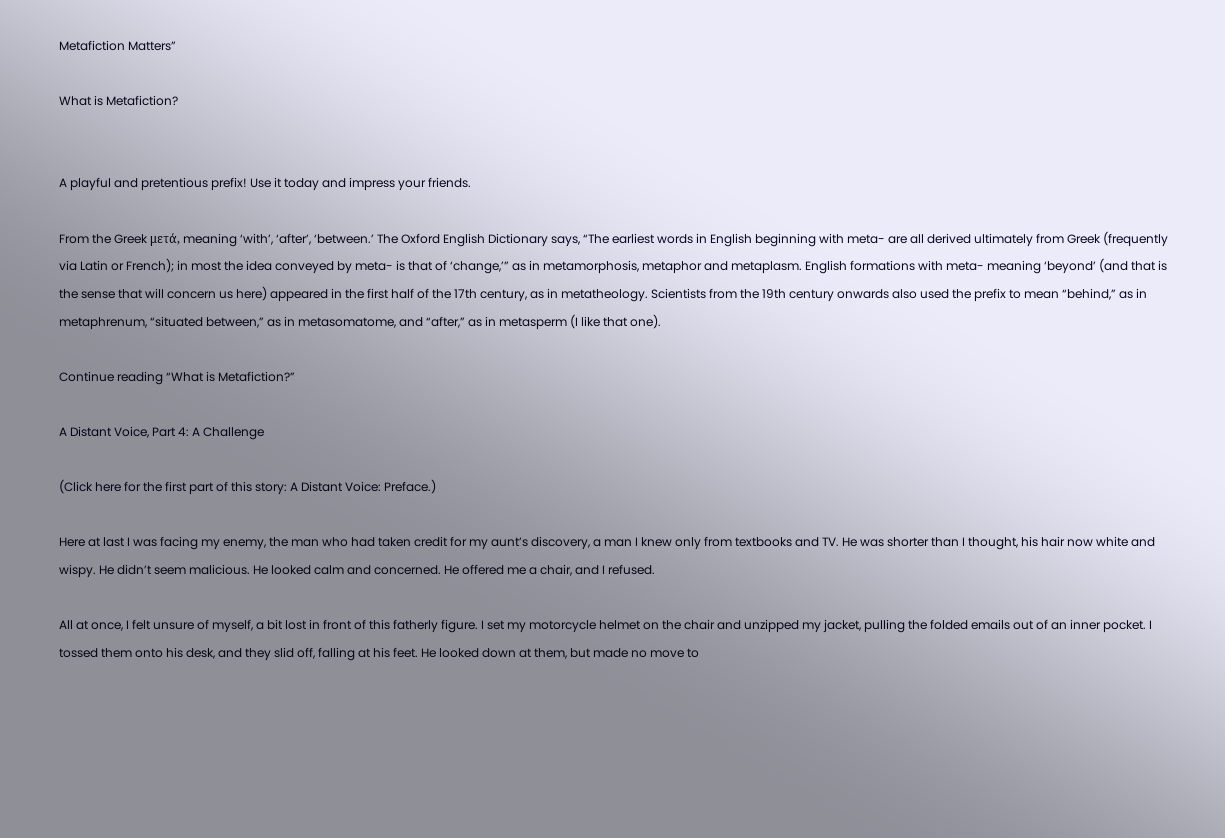Metafiction Matters”

What is Metafiction?


A playful and pretentious prefix! Use it today and impress your friends.

From the Greek μετά, meaning ‘with’, ‘after’, ‘between.’ The Oxford English Dictionary says, “The earliest words in English beginning with meta- are all derived ultimately from Greek (frequently via Latin or French); in most the idea conveyed by meta- is that of ‘change,’” as in metamorphosis, metaphor and metaplasm. English formations with meta- meaning ‘beyond’ (and that is the sense that will concern us here) appeared in the first half of the 17th century, as in metatheology. Scientists from the 19th century onwards also used the prefix to mean “behind,” as in metaphrenum, “situated between,” as in metasomatome, and “after,” as in metasperm (I like that one).

Continue reading “What is Metafiction?”

A Distant Voice, Part 4: A Challenge

(Click here for the first part of this story: A Distant Voice: Preface.)

Here at last I was facing my enemy, the man who had taken credit for my aunt’s discovery, a man I knew only from textbooks and TV. He was shorter than I thought, his hair now white and wispy. He didn’t seem malicious. He looked calm and concerned. He offered me a chair, and I refused.

All at once, I felt unsure of myself, a bit lost in front of this fatherly figure. I set my motorcycle helmet on the chair and unzipped my jacket, pulling the folded emails out of an inner pocket. I tossed them onto his desk, and they slid off, falling at his feet. He looked down at them, but made no move to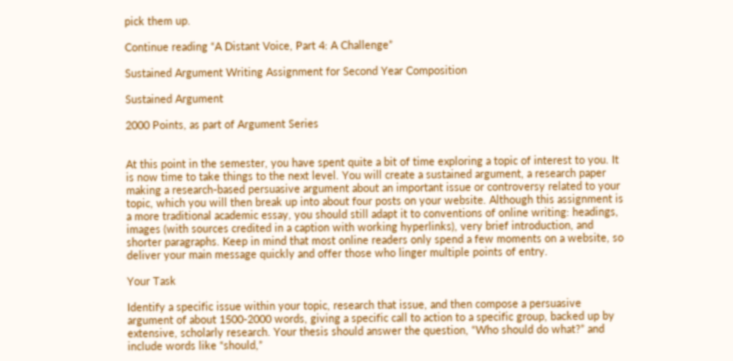pick them up.

Continue reading “A Distant Voice, Part 4: A Challenge”

Sustained Argument Writing Assignment for Second Year Composition

Sustained Argument

2000 Points, as part of Argument Series


At this point in the semester, you have spent quite a bit of time exploring a topic of interest to you. It is now time to take things to the next level. You will create a sustained argument, a research paper making a research-based persuasive argument about an important issue or controversy related to your topic, which you will then break up into about four posts on your website. Although this assignment is a more traditional academic essay, you should still adapt it to conventions of online writing: headings, images (with sources credited in a caption with working hyperlinks), very brief introduction, and shorter paragraphs. Keep in mind that most online readers only spend a few moments on a website, so deliver your main message quickly and offer those who linger multiple points of entry.

Your Task

Identify a specific issue within your topic, research that issue, and then compose a persuasive argument of about 1500-2000 words, giving a specific call to action to a specific group, backed up by extensive, scholarly research. Your thesis should answer the question, “Who should do what?” and include words like “should,”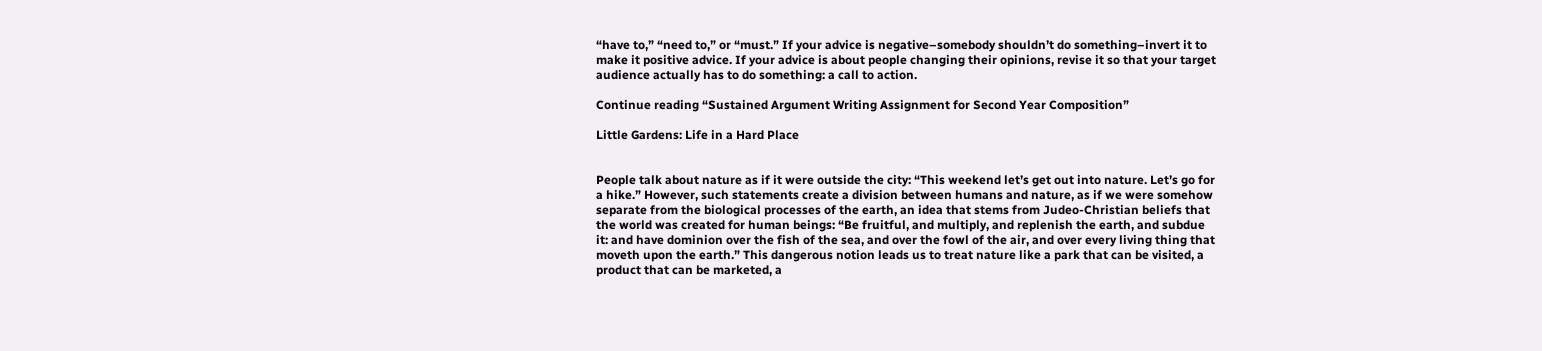“have to,” “need to,” or “must.” If your advice is negative–somebody shouldn’t do something–invert it to make it positive advice. If your advice is about people changing their opinions, revise it so that your target audience actually has to do something: a call to action.

Continue reading “Sustained Argument Writing Assignment for Second Year Composition”

Little Gardens: Life in a Hard Place


People talk about nature as if it were outside the city: “This weekend let’s get out into nature. Let’s go for a hike.” However, such statements create a division between humans and nature, as if we were somehow separate from the biological processes of the earth, an idea that stems from Judeo-Christian beliefs that the world was created for human beings: “Be fruitful, and multiply, and replenish the earth, and subdue it: and have dominion over the fish of the sea, and over the fowl of the air, and over every living thing that moveth upon the earth.” This dangerous notion leads us to treat nature like a park that can be visited, a product that can be marketed, a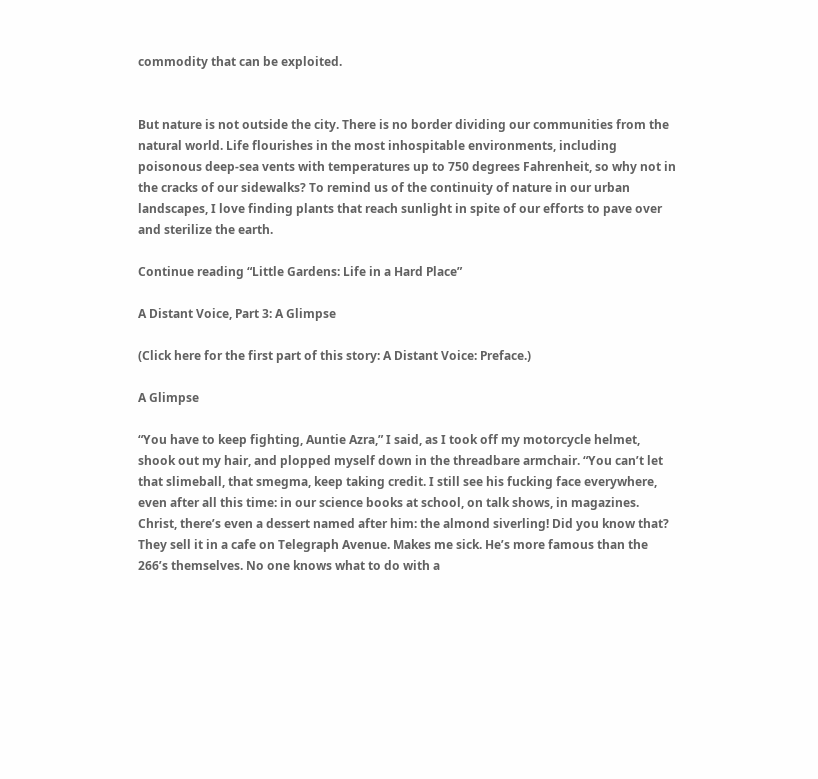commodity that can be exploited.


But nature is not outside the city. There is no border dividing our communities from the natural world. Life flourishes in the most inhospitable environments, including poisonous deep-sea vents with temperatures up to 750 degrees Fahrenheit, so why not in the cracks of our sidewalks? To remind us of the continuity of nature in our urban landscapes, I love finding plants that reach sunlight in spite of our efforts to pave over and sterilize the earth.

Continue reading “Little Gardens: Life in a Hard Place”

A Distant Voice, Part 3: A Glimpse

(Click here for the first part of this story: A Distant Voice: Preface.)

A Glimpse

“You have to keep fighting, Auntie Azra,” I said, as I took off my motorcycle helmet, shook out my hair, and plopped myself down in the threadbare armchair. “You can’t let that slimeball, that smegma, keep taking credit. I still see his fucking face everywhere, even after all this time: in our science books at school, on talk shows, in magazines. Christ, there’s even a dessert named after him: the almond siverling! Did you know that? They sell it in a cafe on Telegraph Avenue. Makes me sick. He’s more famous than the 266’s themselves. No one knows what to do with a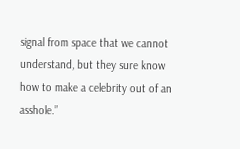signal from space that we cannot understand, but they sure know how to make a celebrity out of an asshole.”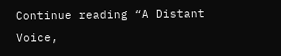Continue reading “A Distant Voice,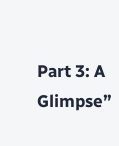Part 3: A Glimpse”